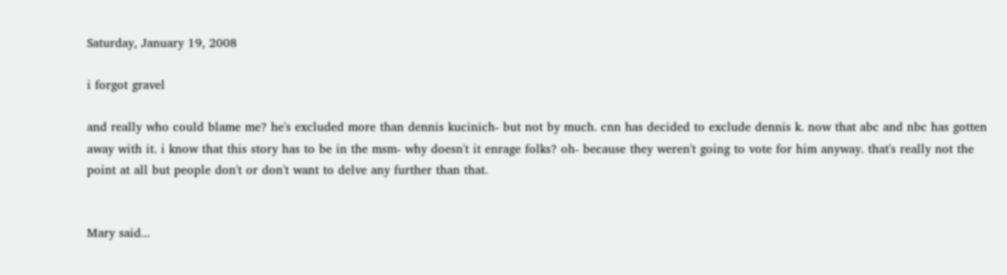Saturday, January 19, 2008

i forgot gravel

and really who could blame me? he's excluded more than dennis kucinich- but not by much. cnn has decided to exclude dennis k. now that abc and nbc has gotten away with it. i know that this story has to be in the msm- why doesn't it enrage folks? oh- because they weren't going to vote for him anyway. that's really not the point at all but people don't or don't want to delve any further than that.


Mary said...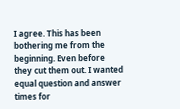I agree. This has been bothering me from the beginning. Even before they cut them out. I wanted equal question and answer times for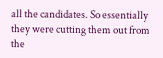all the candidates. So essentially they were cutting them out from the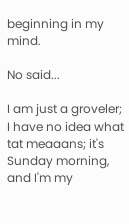beginning in my mind.

No said...

I am just a groveler; I have no idea what tat meaaans; it's Sunday morning, and I'm my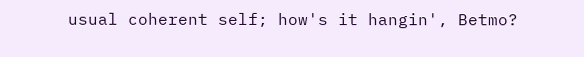usual coherent self; how's it hangin', Betmo?